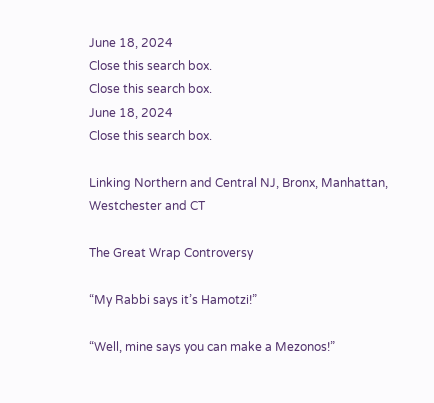June 18, 2024
Close this search box.
Close this search box.
June 18, 2024
Close this search box.

Linking Northern and Central NJ, Bronx, Manhattan, Westchester and CT

The Great Wrap Controversy

“My Rabbi says it’s Hamotzi!”

“Well, mine says you can make a Mezonos!”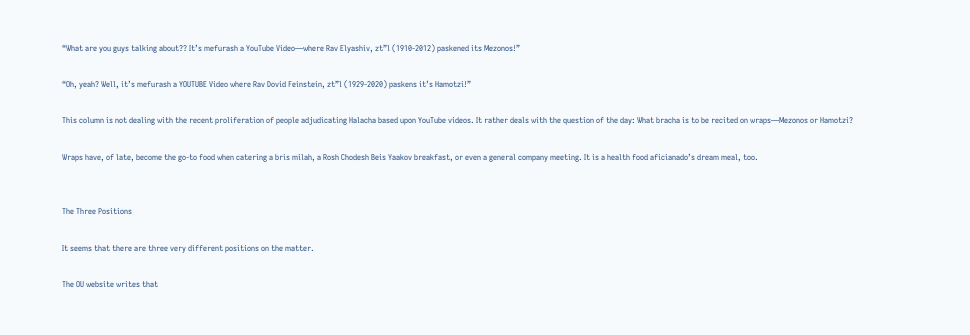“What are you guys talking about?? It’s mefurash a YouTube Video—where Rav Elyashiv, zt”l (1910-2012) paskened its Mezonos!”

“Oh, yeah? Well, it’s mefurash a YOUTUBE Video where Rav Dovid Feinstein, zt”l (1929-2020) paskens it’s Hamotzi!”

This column is not dealing with the recent proliferation of people adjudicating Halacha based upon YouTube videos. It rather deals with the question of the day: What bracha is to be recited on wraps—Mezonos or Hamotzi?

Wraps have, of late, become the go-to food when catering a bris milah, a Rosh Chodesh Beis Yaakov breakfast, or even a general company meeting. It is a health food aficianado’s dream meal, too.


The Three Positions

It seems that there are three very different positions on the matter.

The OU website writes that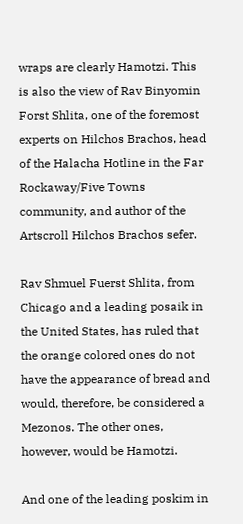wraps are clearly Hamotzi. This is also the view of Rav Binyomin Forst Shlita, one of the foremost experts on Hilchos Brachos, head of the Halacha Hotline in the Far Rockaway/Five Towns community, and author of the Artscroll Hilchos Brachos sefer.

Rav Shmuel Fuerst Shlita, from Chicago and a leading posaik in the United States, has ruled that the orange colored ones do not have the appearance of bread and would, therefore, be considered a Mezonos. The other ones, however, would be Hamotzi.

And one of the leading poskim in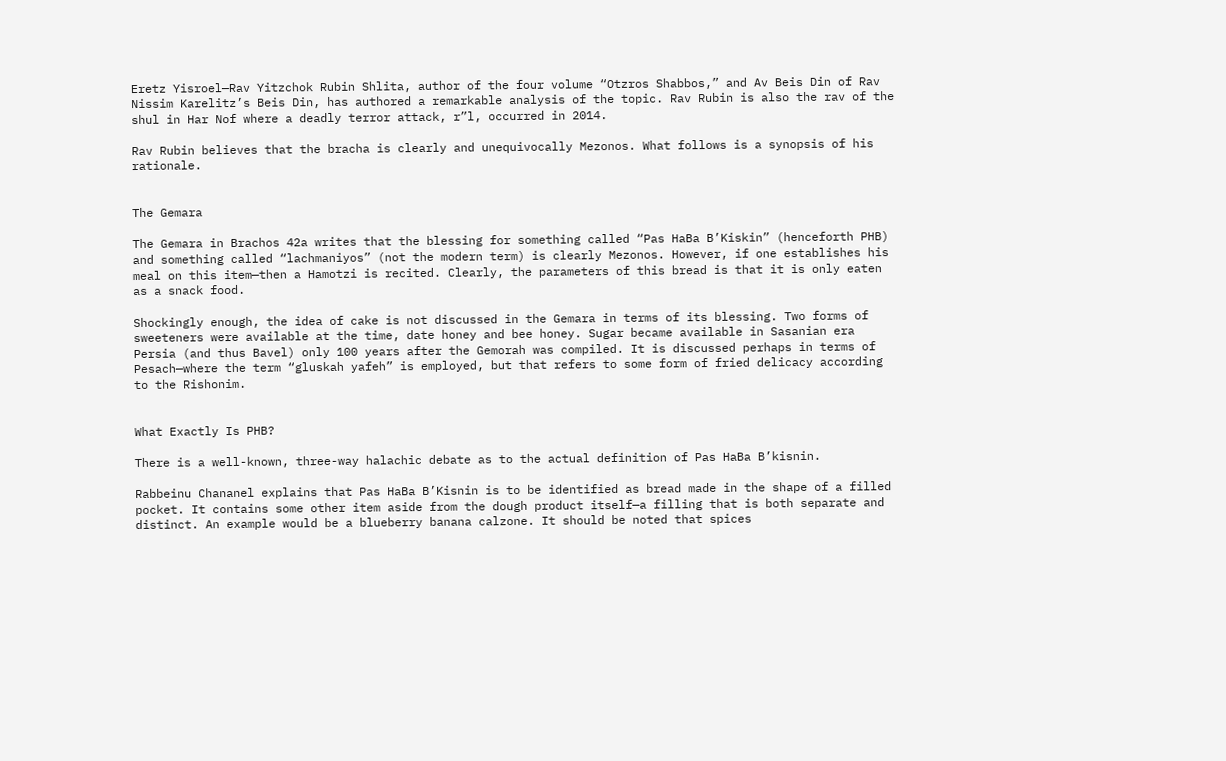Eretz Yisroel—Rav Yitzchok Rubin Shlita, author of the four volume “Otzros Shabbos,” and Av Beis Din of Rav Nissim Karelitz’s Beis Din, has authored a remarkable analysis of the topic. Rav Rubin is also the rav of the shul in Har Nof where a deadly terror attack, r”l, occurred in 2014.

Rav Rubin believes that the bracha is clearly and unequivocally Mezonos. What follows is a synopsis of his rationale.


The Gemara

The Gemara in Brachos 42a writes that the blessing for something called “Pas HaBa B’Kiskin” (henceforth PHB) and something called “lachmaniyos” (not the modern term) is clearly Mezonos. However, if one establishes his meal on this item—then a Hamotzi is recited. Clearly, the parameters of this bread is that it is only eaten as a snack food.

Shockingly enough, the idea of cake is not discussed in the Gemara in terms of its blessing. Two forms of sweeteners were available at the time, date honey and bee honey. Sugar became available in Sasanian era Persia (and thus Bavel) only 100 years after the Gemorah was compiled. It is discussed perhaps in terms of Pesach—where the term “gluskah yafeh” is employed, but that refers to some form of fried delicacy according to the Rishonim.


What Exactly Is PHB?

There is a well-known, three-way halachic debate as to the actual definition of Pas HaBa B’kisnin.

Rabbeinu Chananel explains that Pas HaBa B’Kisnin is to be identified as bread made in the shape of a filled pocket. It contains some other item aside from the dough product itself—a filling that is both separate and distinct. An example would be a blueberry banana calzone. It should be noted that spices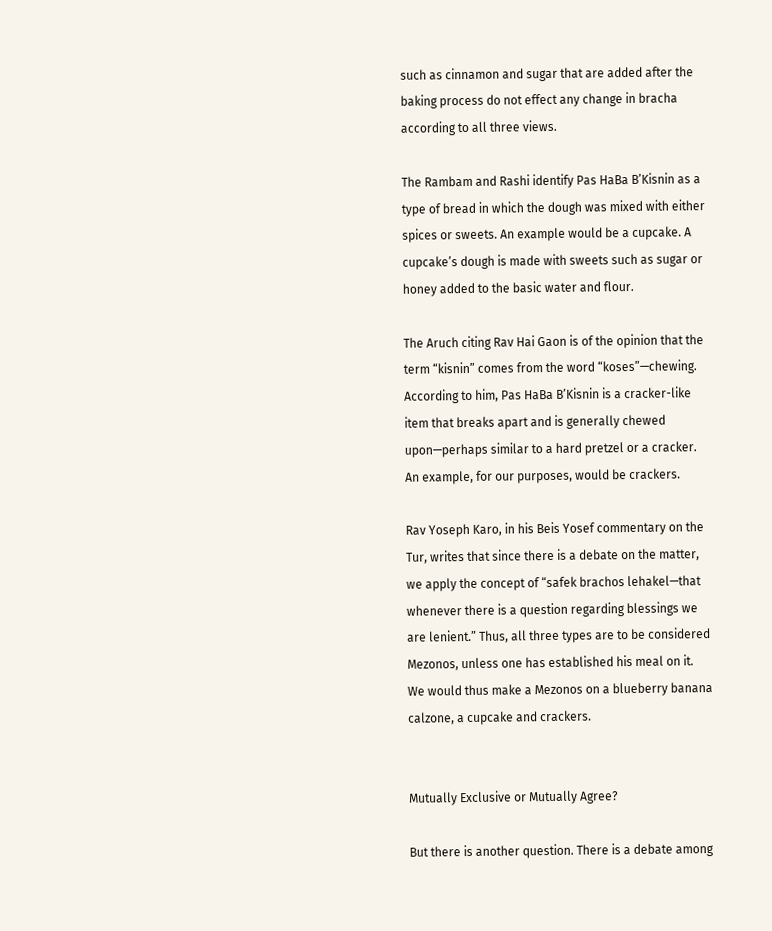such as cinnamon and sugar that are added after the baking process do not effect any change in bracha according to all three views.

The Rambam and Rashi identify Pas HaBa B’Kisnin as a type of bread in which the dough was mixed with either spices or sweets. An example would be a cupcake. A cupcake’s dough is made with sweets such as sugar or honey added to the basic water and flour.

The Aruch citing Rav Hai Gaon is of the opinion that the term “kisnin” comes from the word “koses”—chewing. According to him, Pas HaBa B’Kisnin is a cracker-like item that breaks apart and is generally chewed upon—perhaps similar to a hard pretzel or a cracker. An example, for our purposes, would be crackers.

Rav Yoseph Karo, in his Beis Yosef commentary on the Tur, writes that since there is a debate on the matter, we apply the concept of “safek brachos lehakel—that whenever there is a question regarding blessings we are lenient.” Thus, all three types are to be considered Mezonos, unless one has established his meal on it. We would thus make a Mezonos on a blueberry banana calzone, a cupcake and crackers.


Mutually Exclusive or Mutually Agree?

But there is another question. There is a debate among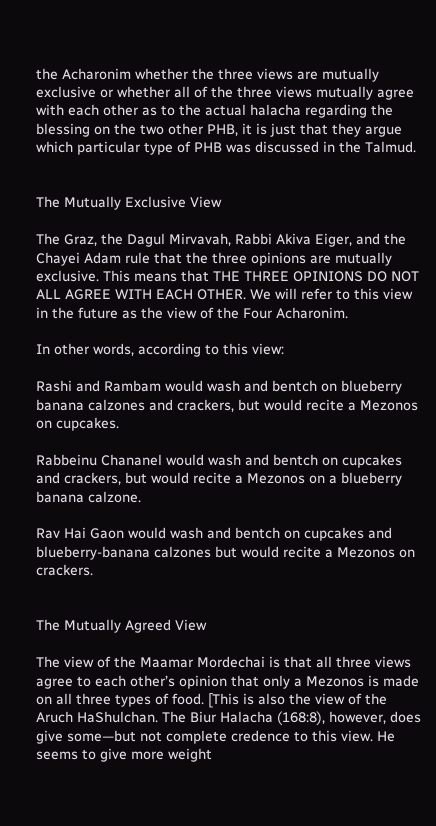the Acharonim whether the three views are mutually exclusive or whether all of the three views mutually agree with each other as to the actual halacha regarding the blessing on the two other PHB, it is just that they argue which particular type of PHB was discussed in the Talmud.


The Mutually Exclusive View

The Graz, the Dagul Mirvavah, Rabbi Akiva Eiger, and the Chayei Adam rule that the three opinions are mutually exclusive. This means that THE THREE OPINIONS DO NOT ALL AGREE WITH EACH OTHER. We will refer to this view in the future as the view of the Four Acharonim.

In other words, according to this view:

Rashi and Rambam would wash and bentch on blueberry banana calzones and crackers, but would recite a Mezonos on cupcakes.

Rabbeinu Chananel would wash and bentch on cupcakes and crackers, but would recite a Mezonos on a blueberry banana calzone.

Rav Hai Gaon would wash and bentch on cupcakes and blueberry-banana calzones but would recite a Mezonos on crackers.


The Mutually Agreed View

The view of the Maamar Mordechai is that all three views agree to each other’s opinion that only a Mezonos is made on all three types of food. [This is also the view of the Aruch HaShulchan. The Biur Halacha (168:8), however, does give some—but not complete credence to this view. He seems to give more weight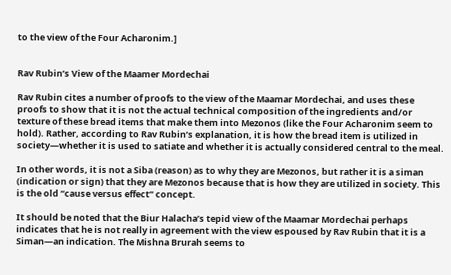to the view of the Four Acharonim.]


Rav Rubin’s View of the Maamer Mordechai

Rav Rubin cites a number of proofs to the view of the Maamar Mordechai, and uses these proofs to show that it is not the actual technical composition of the ingredients and/or texture of these bread items that make them into Mezonos (like the Four Acharonim seem to hold). Rather, according to Rav Rubin’s explanation, it is how the bread item is utilized in society—whether it is used to satiate and whether it is actually considered central to the meal.

In other words, it is not a Siba (reason) as to why they are Mezonos, but rather it is a siman (indication or sign) that they are Mezonos because that is how they are utilized in society. This is the old “cause versus effect” concept.

It should be noted that the Biur Halacha’s tepid view of the Maamar Mordechai perhaps indicates that he is not really in agreement with the view espoused by Rav Rubin that it is a Siman—an indication. The Mishna Brurah seems to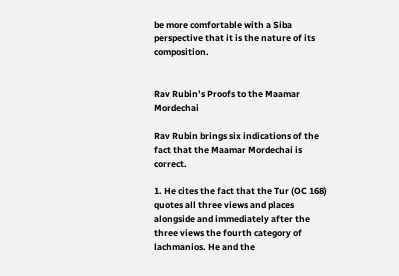be more comfortable with a Siba perspective that it is the nature of its composition.


Rav Rubin’s Proofs to the Maamar Mordechai

Rav Rubin brings six indications of the fact that the Maamar Mordechai is correct.

1. He cites the fact that the Tur (OC 168) quotes all three views and places alongside and immediately after the three views the fourth category of lachmanios. He and the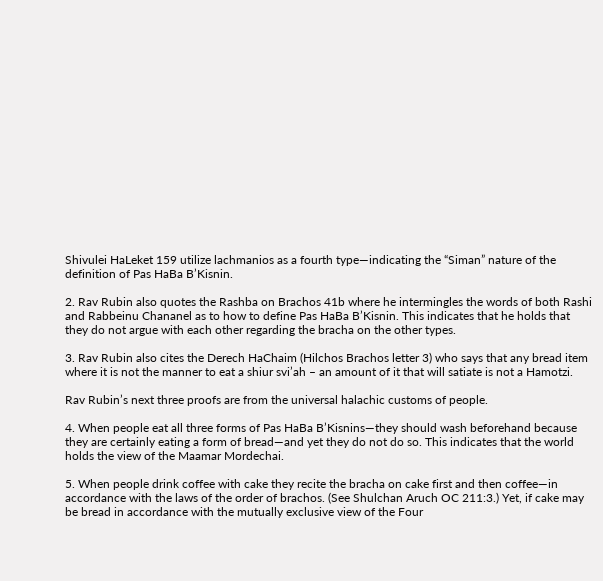Shivulei HaLeket 159 utilize lachmanios as a fourth type—indicating the “Siman” nature of the definition of Pas HaBa B’Kisnin.

2. Rav Rubin also quotes the Rashba on Brachos 41b where he intermingles the words of both Rashi and Rabbeinu Chananel as to how to define Pas HaBa B’Kisnin. This indicates that he holds that they do not argue with each other regarding the bracha on the other types.

3. Rav Rubin also cites the Derech HaChaim (Hilchos Brachos letter 3) who says that any bread item where it is not the manner to eat a shiur svi’ah – an amount of it that will satiate is not a Hamotzi.

Rav Rubin’s next three proofs are from the universal halachic customs of people.

4. When people eat all three forms of Pas HaBa B’Kisnins—they should wash beforehand because they are certainly eating a form of bread—and yet they do not do so. This indicates that the world holds the view of the Maamar Mordechai.

5. When people drink coffee with cake they recite the bracha on cake first and then coffee—in accordance with the laws of the order of brachos. (See Shulchan Aruch OC 211:3.) Yet, if cake may be bread in accordance with the mutually exclusive view of the Four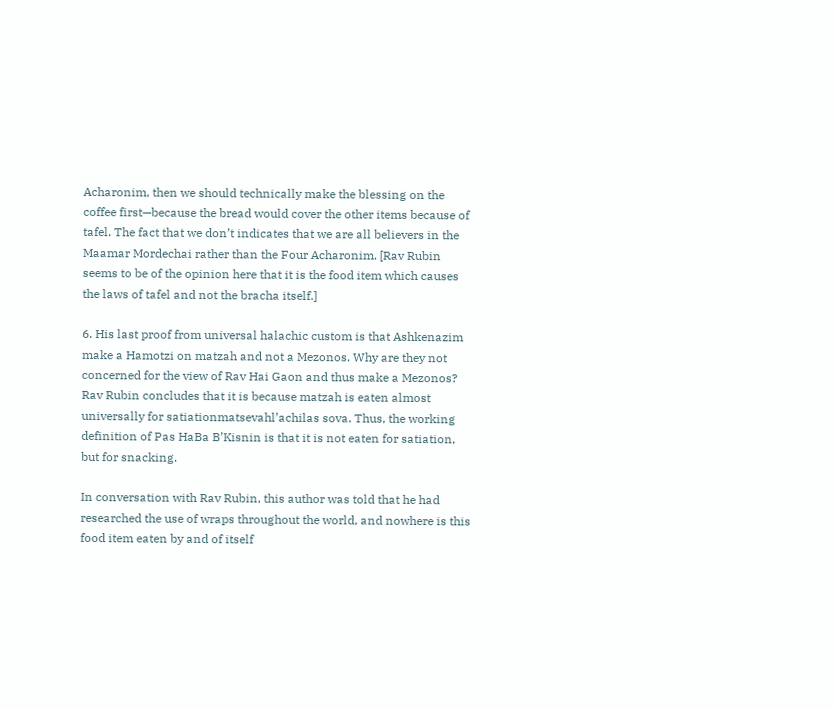Acharonim, then we should technically make the blessing on the coffee first—because the bread would cover the other items because of tafel. The fact that we don’t indicates that we are all believers in the Maamar Mordechai rather than the Four Acharonim. [Rav Rubin seems to be of the opinion here that it is the food item which causes the laws of tafel and not the bracha itself.]

6. His last proof from universal halachic custom is that Ashkenazim make a Hamotzi on matzah and not a Mezonos. Why are they not concerned for the view of Rav Hai Gaon and thus make a Mezonos? Rav Rubin concludes that it is because matzah is eaten almost universally for satiationmatsevahl’achilas sova. Thus, the working definition of Pas HaBa B’Kisnin is that it is not eaten for satiation, but for snacking.

In conversation with Rav Rubin, this author was told that he had researched the use of wraps throughout the world, and nowhere is this food item eaten by and of itself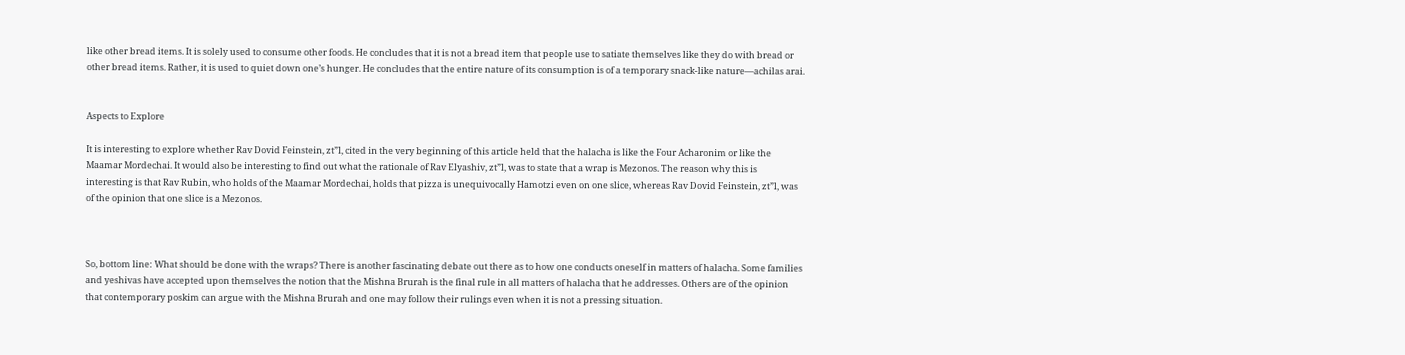like other bread items. It is solely used to consume other foods. He concludes that it is not a bread item that people use to satiate themselves like they do with bread or other bread items. Rather, it is used to quiet down one’s hunger. He concludes that the entire nature of its consumption is of a temporary snack-like nature—achilas arai.


Aspects to Explore

It is interesting to explore whether Rav Dovid Feinstein, zt”l, cited in the very beginning of this article held that the halacha is like the Four Acharonim or like the Maamar Mordechai. It would also be interesting to find out what the rationale of Rav Elyashiv, zt”l, was to state that a wrap is Mezonos. The reason why this is interesting is that Rav Rubin, who holds of the Maamar Mordechai, holds that pizza is unequivocally Hamotzi even on one slice, whereas Rav Dovid Feinstein, zt”l, was of the opinion that one slice is a Mezonos.



So, bottom line: What should be done with the wraps? There is another fascinating debate out there as to how one conducts oneself in matters of halacha. Some families and yeshivas have accepted upon themselves the notion that the Mishna Brurah is the final rule in all matters of halacha that he addresses. Others are of the opinion that contemporary poskim can argue with the Mishna Brurah and one may follow their rulings even when it is not a pressing situation.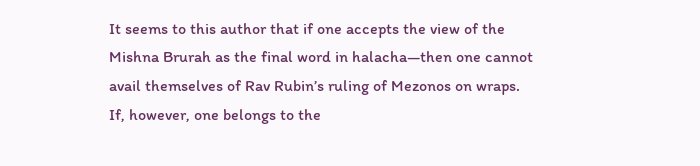It seems to this author that if one accepts the view of the Mishna Brurah as the final word in halacha—then one cannot avail themselves of Rav Rubin’s ruling of Mezonos on wraps. If, however, one belongs to the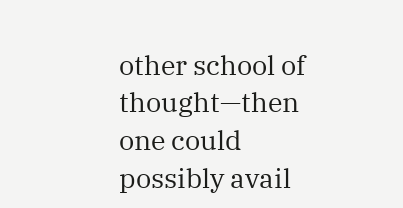other school of thought—then one could possibly avail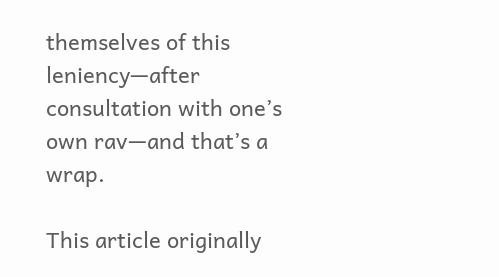themselves of this leniency—after consultation with one’s own rav—and that’s a wrap.

This article originally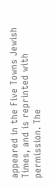appeared in the Five Towns Jewish Times, and is reprinted with permission. The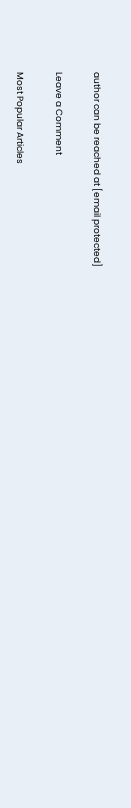author can be reached at [email protected]

Leave a Comment

Most Popular Articles